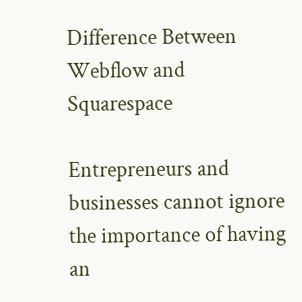Difference Between Webflow and Squarespace

Entrepreneurs and businesses cannot ignore the importance of having an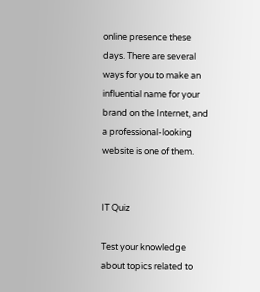online presence these days. There are several ways for you to make an influential name for your brand on the Internet, and a professional-looking website is one of them.


IT Quiz

Test your knowledge about topics related to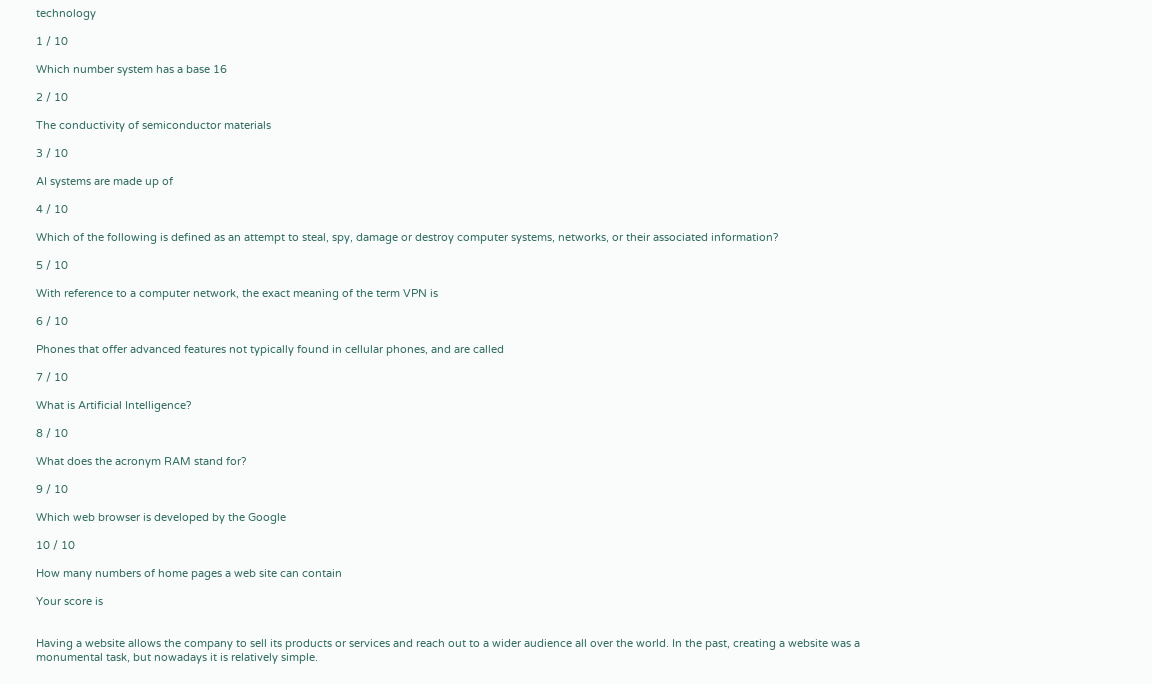technology

1 / 10

Which number system has a base 16

2 / 10

The conductivity of semiconductor materials

3 / 10

AI systems are made up of

4 / 10

Which of the following is defined as an attempt to steal, spy, damage or destroy computer systems, networks, or their associated information?

5 / 10

With reference to a computer network, the exact meaning of the term VPN is

6 / 10

Phones that offer advanced features not typically found in cellular phones, and are called

7 / 10

What is Artificial Intelligence?

8 / 10

What does the acronym RAM stand for?

9 / 10

Which web browser is developed by the Google

10 / 10

How many numbers of home pages a web site can contain

Your score is


Having a website allows the company to sell its products or services and reach out to a wider audience all over the world. In the past, creating a website was a monumental task, but nowadays it is relatively simple.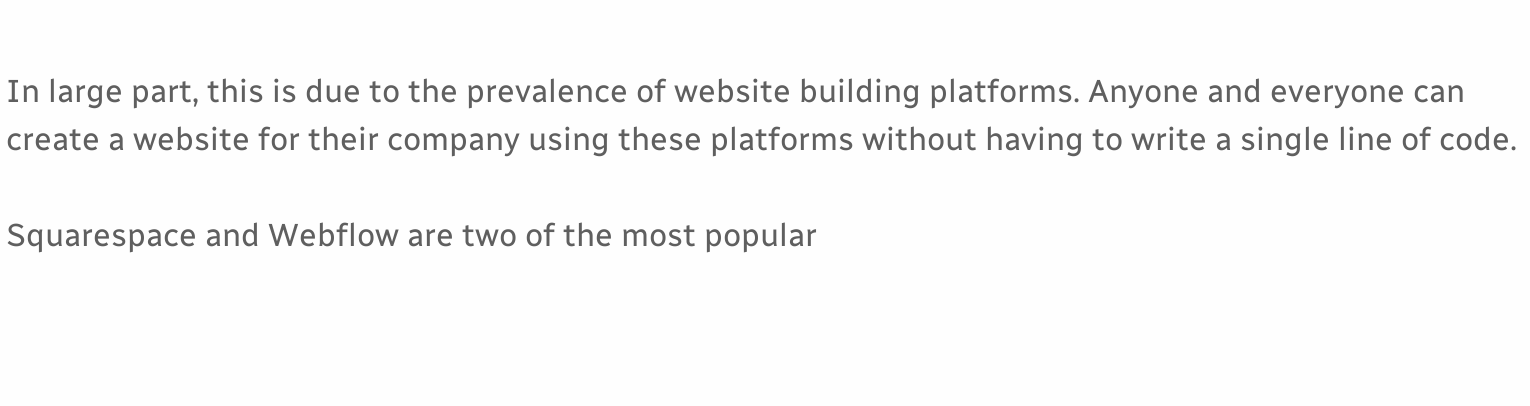In large part, this is due to the prevalence of website building platforms. Anyone and everyone can create a website for their company using these platforms without having to write a single line of code.

Squarespace and Webflow are two of the most popular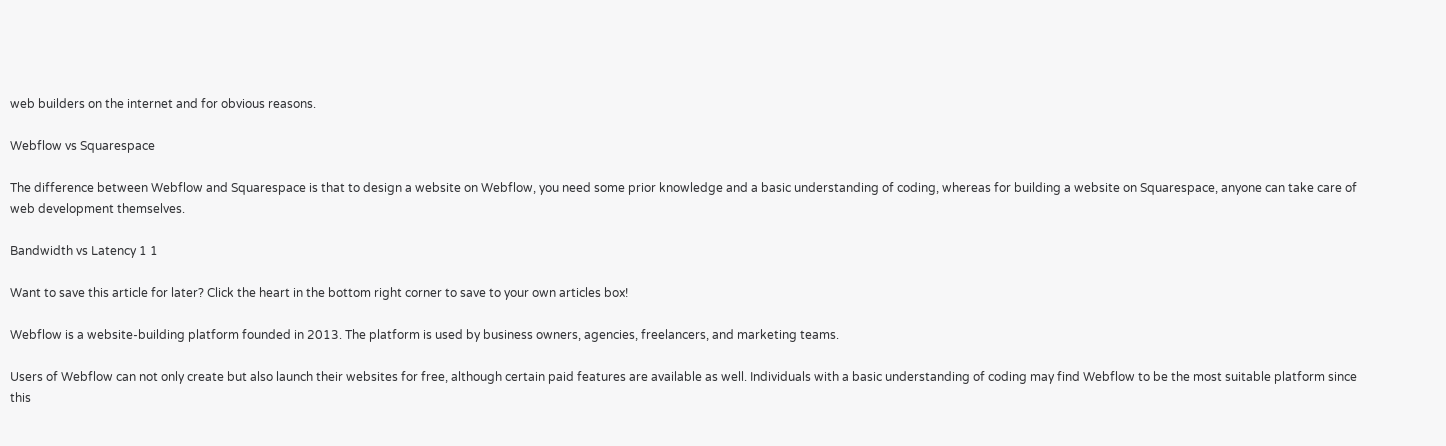web builders on the internet and for obvious reasons.

Webflow vs Squarespace

The difference between Webflow and Squarespace is that to design a website on Webflow, you need some prior knowledge and a basic understanding of coding, whereas for building a website on Squarespace, anyone can take care of web development themselves.

Bandwidth vs Latency 1 1

Want to save this article for later? Click the heart in the bottom right corner to save to your own articles box!

Webflow is a website-building platform founded in 2013. The platform is used by business owners, agencies, freelancers, and marketing teams.

Users of Webflow can not only create but also launch their websites for free, although certain paid features are available as well. Individuals with a basic understanding of coding may find Webflow to be the most suitable platform since this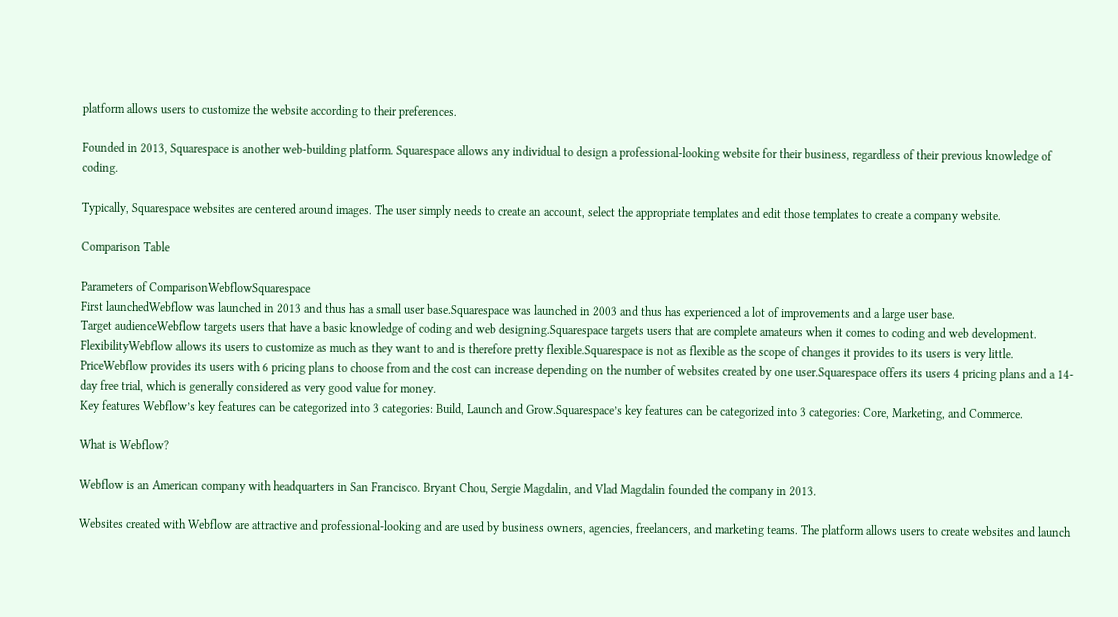platform allows users to customize the website according to their preferences.

Founded in 2013, Squarespace is another web-building platform. Squarespace allows any individual to design a professional-looking website for their business, regardless of their previous knowledge of coding.

Typically, Squarespace websites are centered around images. The user simply needs to create an account, select the appropriate templates and edit those templates to create a company website.

Comparison Table

Parameters of ComparisonWebflowSquarespace
First launchedWebflow was launched in 2013 and thus has a small user base.Squarespace was launched in 2003 and thus has experienced a lot of improvements and a large user base.
Target audienceWebflow targets users that have a basic knowledge of coding and web designing.Squarespace targets users that are complete amateurs when it comes to coding and web development.
FlexibilityWebflow allows its users to customize as much as they want to and is therefore pretty flexible.Squarespace is not as flexible as the scope of changes it provides to its users is very little.
PriceWebflow provides its users with 6 pricing plans to choose from and the cost can increase depending on the number of websites created by one user.Squarespace offers its users 4 pricing plans and a 14-day free trial, which is generally considered as very good value for money.
Key features Webflow’s key features can be categorized into 3 categories: Build, Launch and Grow.Squarespace’s key features can be categorized into 3 categories: Core, Marketing, and Commerce.

What is Webflow?

Webflow is an American company with headquarters in San Francisco. Bryant Chou, Sergie Magdalin, and Vlad Magdalin founded the company in 2013.

Websites created with Webflow are attractive and professional-looking and are used by business owners, agencies, freelancers, and marketing teams. The platform allows users to create websites and launch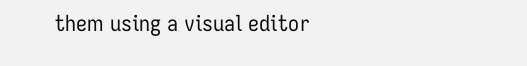them using a visual editor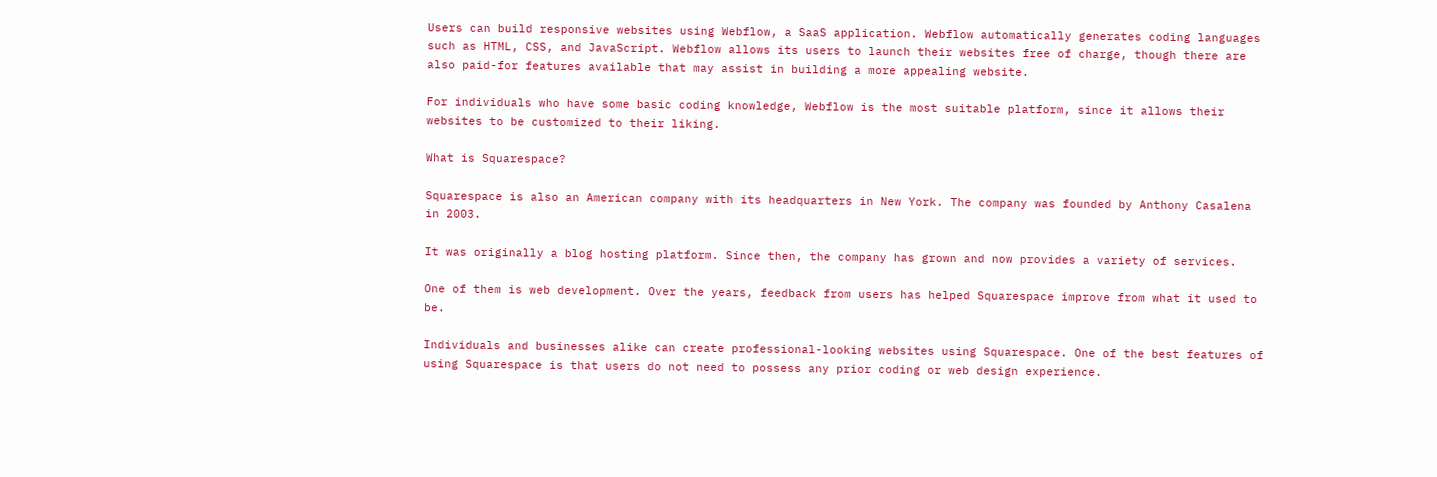Users can build responsive websites using Webflow, a SaaS application. Webflow automatically generates coding languages such as HTML, CSS, and JavaScript. Webflow allows its users to launch their websites free of charge, though there are also paid-for features available that may assist in building a more appealing website.

For individuals who have some basic coding knowledge, Webflow is the most suitable platform, since it allows their websites to be customized to their liking.

What is Squarespace?

Squarespace is also an American company with its headquarters in New York. The company was founded by Anthony Casalena in 2003.

It was originally a blog hosting platform. Since then, the company has grown and now provides a variety of services.

One of them is web development. Over the years, feedback from users has helped Squarespace improve from what it used to be.

Individuals and businesses alike can create professional-looking websites using Squarespace. One of the best features of using Squarespace is that users do not need to possess any prior coding or web design experience.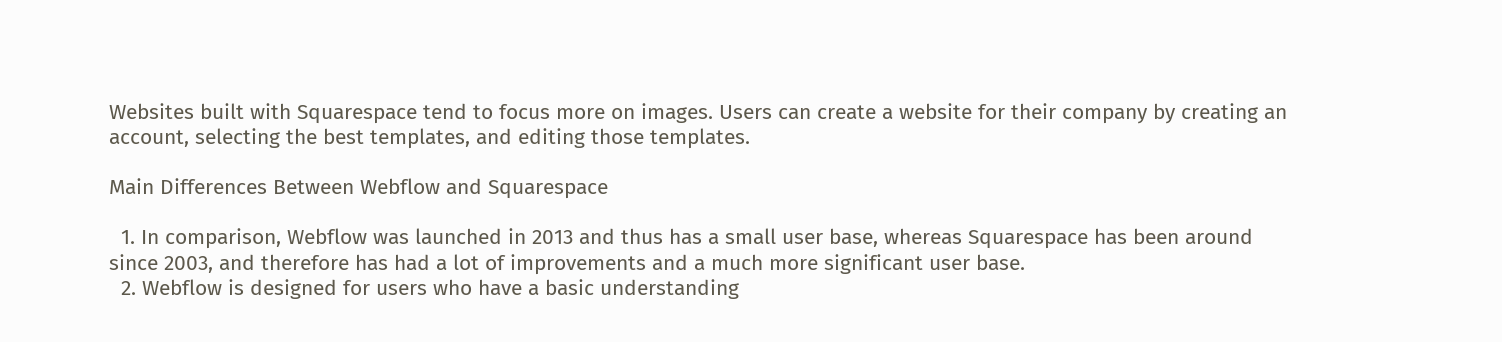Websites built with Squarespace tend to focus more on images. Users can create a website for their company by creating an account, selecting the best templates, and editing those templates.

Main Differences Between Webflow and Squarespace

  1. In comparison, Webflow was launched in 2013 and thus has a small user base, whereas Squarespace has been around since 2003, and therefore has had a lot of improvements and a much more significant user base.
  2. Webflow is designed for users who have a basic understanding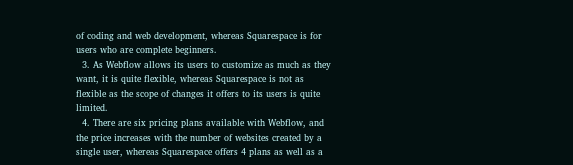of coding and web development, whereas Squarespace is for users who are complete beginners.
  3. As Webflow allows its users to customize as much as they want, it is quite flexible, whereas Squarespace is not as flexible as the scope of changes it offers to its users is quite limited.
  4. There are six pricing plans available with Webflow, and the price increases with the number of websites created by a single user, whereas Squarespace offers 4 plans as well as a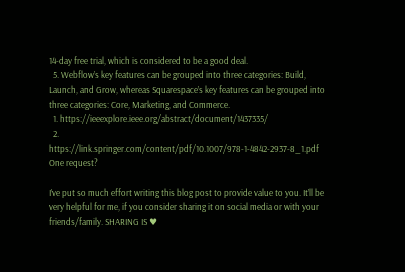14-day free trial, which is considered to be a good deal.
  5. Webflow’s key features can be grouped into three categories: Build, Launch, and Grow, whereas Squarespace’s key features can be grouped into three categories: Core, Marketing, and Commerce.
  1. https://ieeexplore.ieee.org/abstract/document/1437335/
  2. https://link.springer.com/content/pdf/10.1007/978-1-4842-2937-8_1.pdf
One request?

I’ve put so much effort writing this blog post to provide value to you. It’ll be very helpful for me, if you consider sharing it on social media or with your friends/family. SHARING IS ♥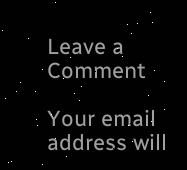Leave a Comment

Your email address will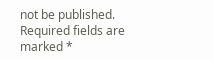not be published. Required fields are marked *